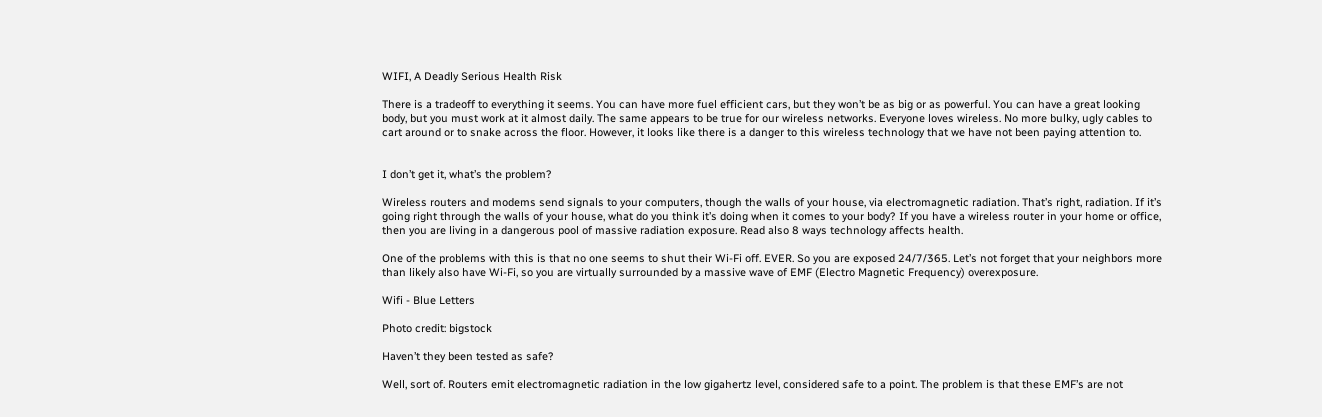WIFI, A Deadly Serious Health Risk

There is a tradeoff to everything it seems. You can have more fuel efficient cars, but they won’t be as big or as powerful. You can have a great looking body, but you must work at it almost daily. The same appears to be true for our wireless networks. Everyone loves wireless. No more bulky, ugly cables to cart around or to snake across the floor. However, it looks like there is a danger to this wireless technology that we have not been paying attention to.


I don’t get it, what’s the problem?

Wireless routers and modems send signals to your computers, though the walls of your house, via electromagnetic radiation. That’s right, radiation. If it’s going right through the walls of your house, what do you think it’s doing when it comes to your body? If you have a wireless router in your home or office, then you are living in a dangerous pool of massive radiation exposure. Read also 8 ways technology affects health.

One of the problems with this is that no one seems to shut their Wi-Fi off. EVER. So you are exposed 24/7/365. Let’s not forget that your neighbors more than likely also have Wi-Fi, so you are virtually surrounded by a massive wave of EMF (Electro Magnetic Frequency) overexposure.

Wifi - Blue Letters

Photo credit: bigstock

Haven’t they been tested as safe?

Well, sort of. Routers emit electromagnetic radiation in the low gigahertz level, considered safe to a point. The problem is that these EMF’s are not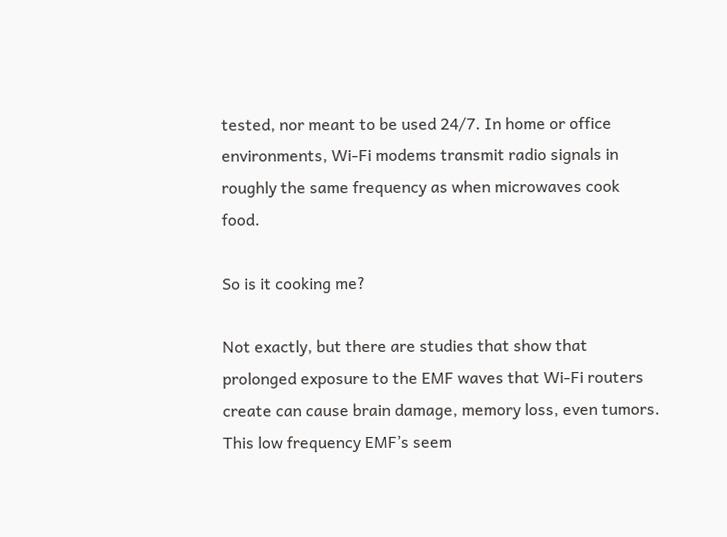tested, nor meant to be used 24/7. In home or office environments, Wi-Fi modems transmit radio signals in roughly the same frequency as when microwaves cook food.

So is it cooking me?

Not exactly, but there are studies that show that prolonged exposure to the EMF waves that Wi-Fi routers create can cause brain damage, memory loss, even tumors. This low frequency EMF’s seem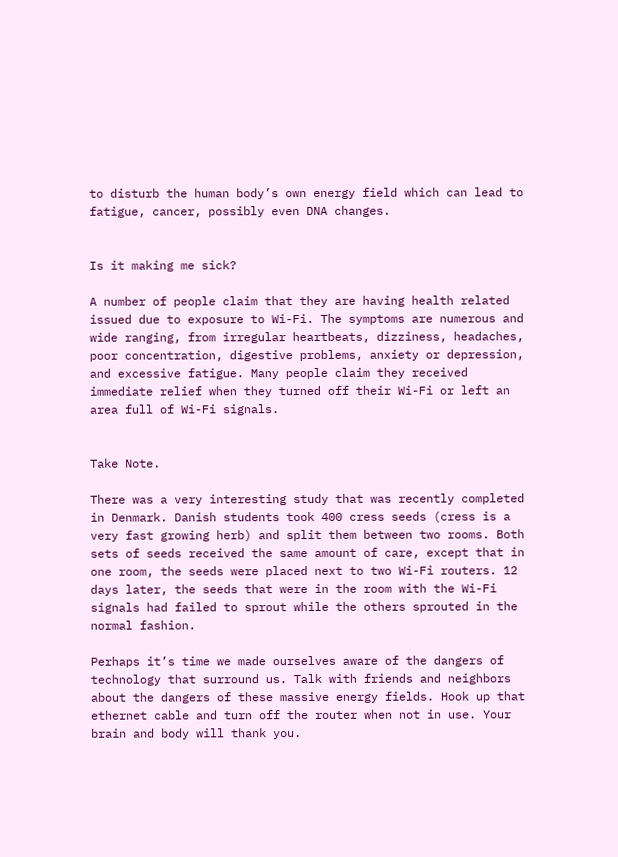to disturb the human body’s own energy field which can lead to fatigue, cancer, possibly even DNA changes.


Is it making me sick?

A number of people claim that they are having health related issued due to exposure to Wi-Fi. The symptoms are numerous and wide ranging, from irregular heartbeats, dizziness, headaches, poor concentration, digestive problems, anxiety or depression, and excessive fatigue. Many people claim they received immediate relief when they turned off their Wi-Fi or left an area full of Wi-Fi signals.


Take Note.

There was a very interesting study that was recently completed in Denmark. Danish students took 400 cress seeds (cress is a very fast growing herb) and split them between two rooms. Both sets of seeds received the same amount of care, except that in one room, the seeds were placed next to two Wi-Fi routers. 12 days later, the seeds that were in the room with the Wi-Fi signals had failed to sprout while the others sprouted in the normal fashion.

Perhaps it’s time we made ourselves aware of the dangers of technology that surround us. Talk with friends and neighbors about the dangers of these massive energy fields. Hook up that ethernet cable and turn off the router when not in use. Your brain and body will thank you.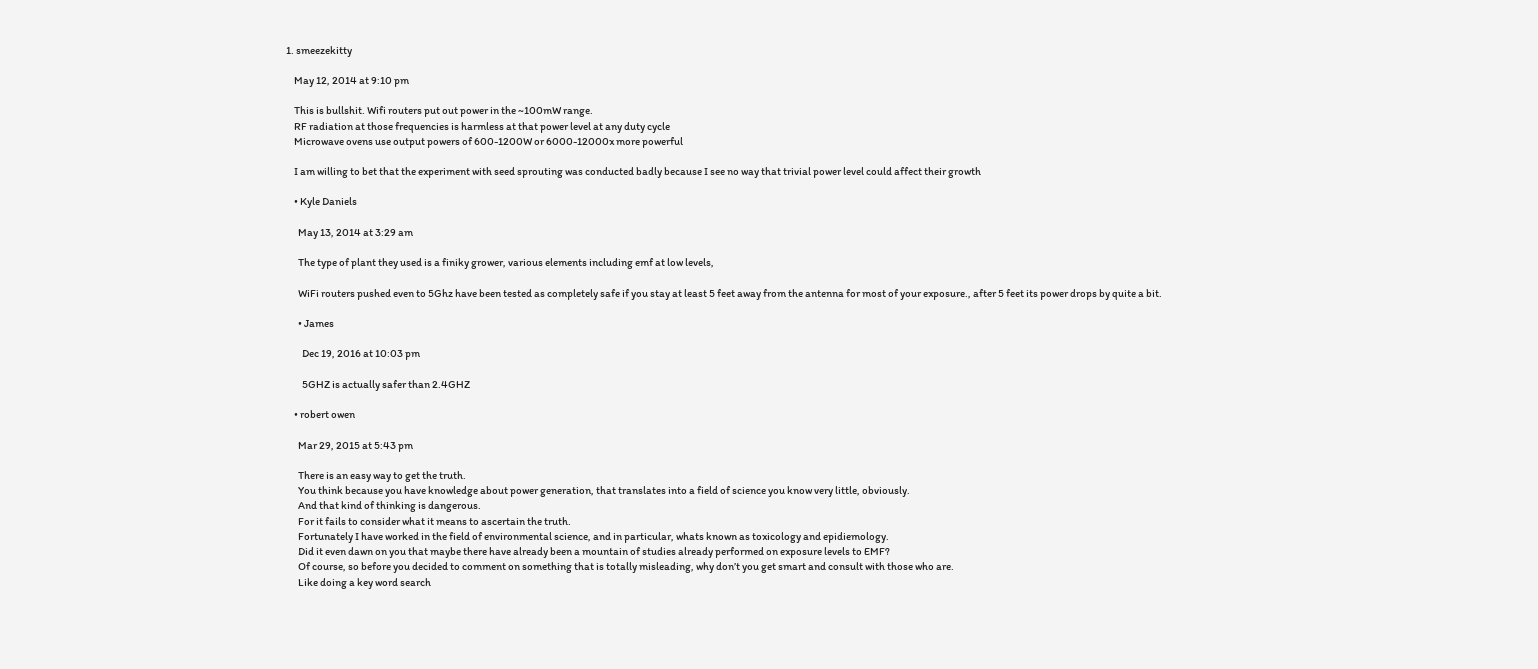1. smeezekitty

    May 12, 2014 at 9:10 pm

    This is bullshit. Wifi routers put out power in the ~100mW range.
    RF radiation at those frequencies is harmless at that power level at any duty cycle
    Microwave ovens use output powers of 600-1200W or 6000-12000x more powerful

    I am willing to bet that the experiment with seed sprouting was conducted badly because I see no way that trivial power level could affect their growth

    • Kyle Daniels

      May 13, 2014 at 3:29 am

      The type of plant they used is a finiky grower, various elements including emf at low levels,

      WiFi routers pushed even to 5Ghz have been tested as completely safe if you stay at least 5 feet away from the antenna for most of your exposure., after 5 feet its power drops by quite a bit.

      • James

        Dec 19, 2016 at 10:03 pm

        5GHZ is actually safer than 2.4GHZ

    • robert owen

      Mar 29, 2015 at 5:43 pm

      There is an easy way to get the truth.
      You think because you have knowledge about power generation, that translates into a field of science you know very little, obviously.
      And that kind of thinking is dangerous.
      For it fails to consider what it means to ascertain the truth.
      Fortunately I have worked in the field of environmental science, and in particular, whats known as toxicology and epidiemology.
      Did it even dawn on you that maybe there have already been a mountain of studies already performed on exposure levels to EMF?
      Of course, so before you decided to comment on something that is totally misleading, why don’t you get smart and consult with those who are.
      Like doing a key word search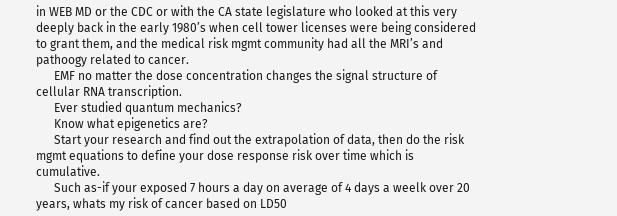in WEB MD or the CDC or with the CA state legislature who looked at this very deeply back in the early 1980’s when cell tower licenses were being considered to grant them, and the medical risk mgmt community had all the MRI’s and pathoogy related to cancer.
      EMF no matter the dose concentration changes the signal structure of cellular RNA transcription.
      Ever studied quantum mechanics?
      Know what epigenetics are?
      Start your research and find out the extrapolation of data, then do the risk mgmt equations to define your dose response risk over time which is cumulative.
      Such as-if your exposed 7 hours a day on average of 4 days a weelk over 20 years, whats my risk of cancer based on LD50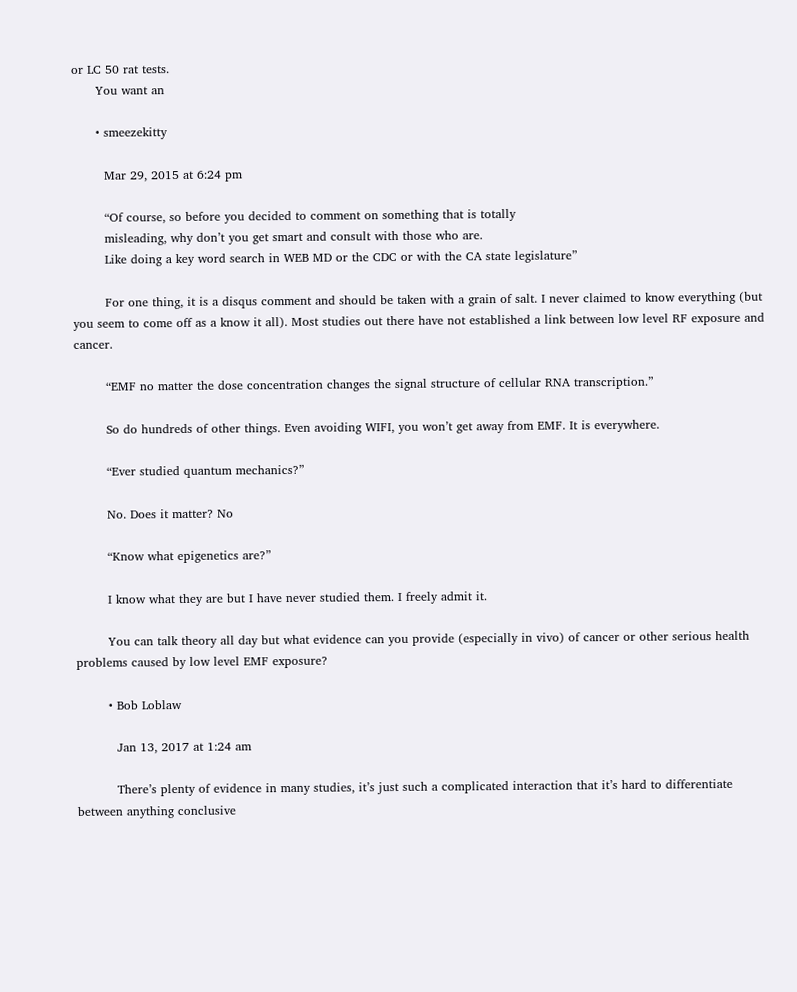or LC 50 rat tests.
      You want an

      • smeezekitty

        Mar 29, 2015 at 6:24 pm

        “Of course, so before you decided to comment on something that is totally
        misleading, why don’t you get smart and consult with those who are.
        Like doing a key word search in WEB MD or the CDC or with the CA state legislature”

        For one thing, it is a disqus comment and should be taken with a grain of salt. I never claimed to know everything (but you seem to come off as a know it all). Most studies out there have not established a link between low level RF exposure and cancer.

        “EMF no matter the dose concentration changes the signal structure of cellular RNA transcription.”

        So do hundreds of other things. Even avoiding WIFI, you won’t get away from EMF. It is everywhere.

        “Ever studied quantum mechanics?”

        No. Does it matter? No

        “Know what epigenetics are?”

        I know what they are but I have never studied them. I freely admit it.

        You can talk theory all day but what evidence can you provide (especially in vivo) of cancer or other serious health problems caused by low level EMF exposure?

        • Bob Loblaw

          Jan 13, 2017 at 1:24 am

          There’s plenty of evidence in many studies, it’s just such a complicated interaction that it’s hard to differentiate between anything conclusive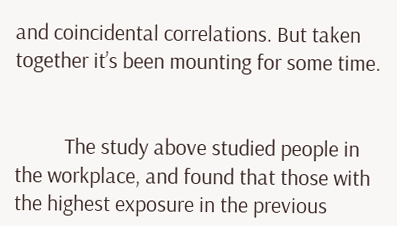and coincidental correlations. But taken together it’s been mounting for some time.


          The study above studied people in the workplace, and found that those with the highest exposure in the previous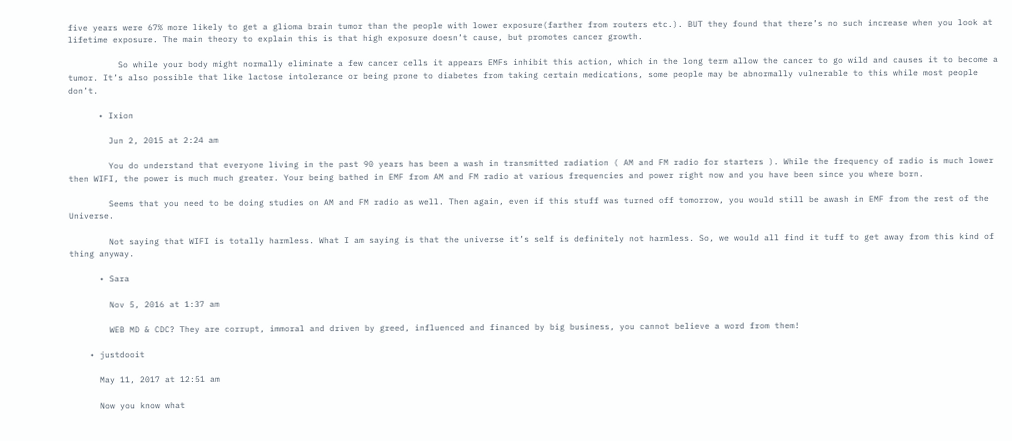five years were 67% more likely to get a glioma brain tumor than the people with lower exposure(farther from routers etc.). BUT they found that there’s no such increase when you look at lifetime exposure. The main theory to explain this is that high exposure doesn’t cause, but promotes cancer growth.

          So while your body might normally eliminate a few cancer cells it appears EMFs inhibit this action, which in the long term allow the cancer to go wild and causes it to become a tumor. It’s also possible that like lactose intolerance or being prone to diabetes from taking certain medications, some people may be abnormally vulnerable to this while most people don’t.

      • Ixion

        Jun 2, 2015 at 2:24 am

        You do understand that everyone living in the past 90 years has been a wash in transmitted radiation ( AM and FM radio for starters ). While the frequency of radio is much lower then WIFI, the power is much much greater. Your being bathed in EMF from AM and FM radio at various frequencies and power right now and you have been since you where born.

        Seems that you need to be doing studies on AM and FM radio as well. Then again, even if this stuff was turned off tomorrow, you would still be awash in EMF from the rest of the Universe.

        Not saying that WIFI is totally harmless. What I am saying is that the universe it’s self is definitely not harmless. So, we would all find it tuff to get away from this kind of thing anyway.

      • Sara

        Nov 5, 2016 at 1:37 am

        WEB MD & CDC? They are corrupt, immoral and driven by greed, influenced and financed by big business, you cannot believe a word from them!

    • justdooit

      May 11, 2017 at 12:51 am

      Now you know what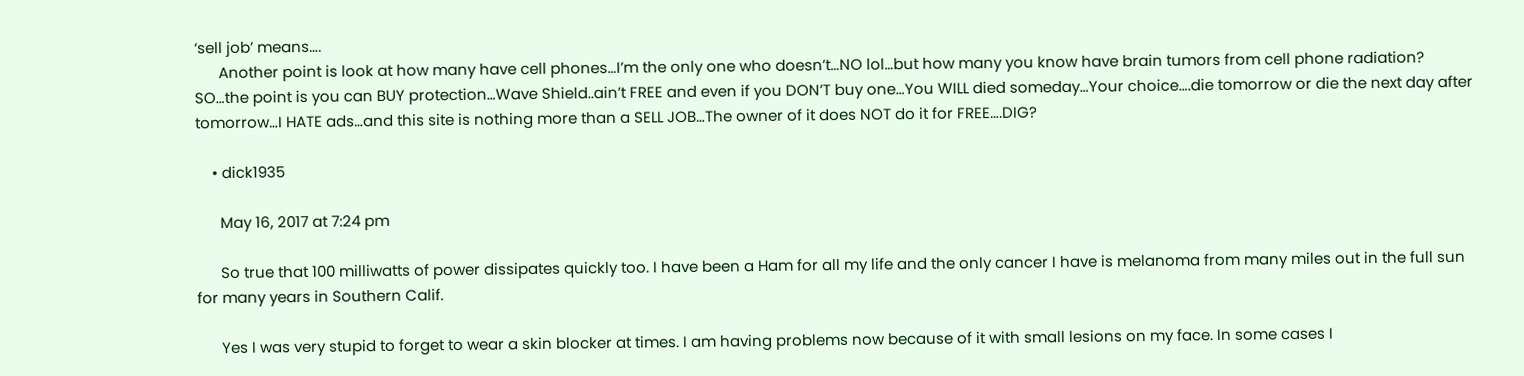‘sell job’ means….
      Another point is look at how many have cell phones…I’m the only one who doesn’t…NO lol…but how many you know have brain tumors from cell phone radiation? SO…the point is you can BUY protection…Wave Shield..ain’t FREE and even if you DON’T buy one…You WILL died someday…Your choice….die tomorrow or die the next day after tomorrow…I HATE ads…and this site is nothing more than a SELL JOB…The owner of it does NOT do it for FREE….DIG?

    • dick1935

      May 16, 2017 at 7:24 pm

      So true that 100 milliwatts of power dissipates quickly too. I have been a Ham for all my life and the only cancer I have is melanoma from many miles out in the full sun for many years in Southern Calif.

      Yes I was very stupid to forget to wear a skin blocker at times. I am having problems now because of it with small lesions on my face. In some cases I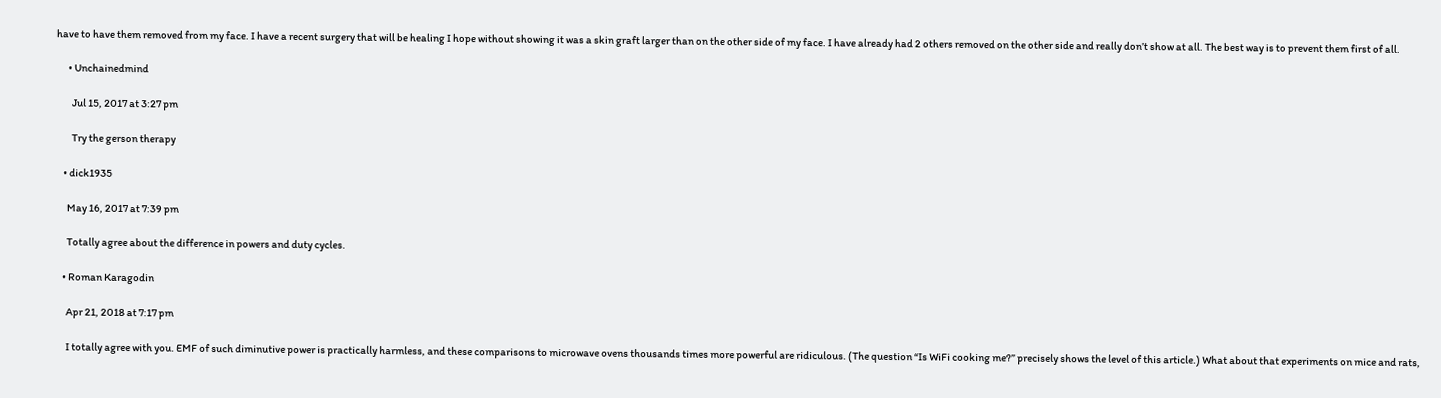have to have them removed from my face. I have a recent surgery that will be healing I hope without showing it was a skin graft larger than on the other side of my face. I have already had 2 others removed on the other side and really don’t show at all. The best way is to prevent them first of all.

      • Unchainedmind

        Jul 15, 2017 at 3:27 pm

        Try the gerson therapy

    • dick1935

      May 16, 2017 at 7:39 pm

      Totally agree about the difference in powers and duty cycles.

    • Roman Karagodin

      Apr 21, 2018 at 7:17 pm

      I totally agree with you. EMF of such diminutive power is practically harmless, and these comparisons to microwave ovens thousands times more powerful are ridiculous. (The question “Is WiFi cooking me?” precisely shows the level of this article.) What about that experiments on mice and rats,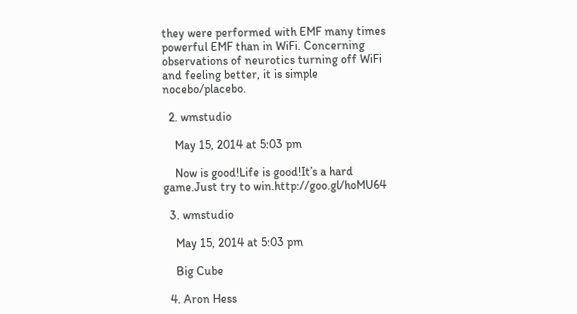they were performed with EMF many times powerful EMF than in WiFi. Concerning observations of neurotics turning off WiFi and feeling better, it is simple nocebo/placebo.

  2. wmstudio

    May 15, 2014 at 5:03 pm

    Now is good!Life is good!It’s a hard game.Just try to win.http://goo.gl/hoMU64

  3. wmstudio

    May 15, 2014 at 5:03 pm

    Big Cube

  4. Aron Hess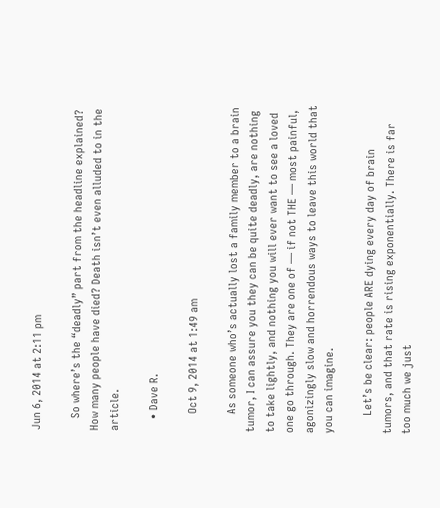Jun 6, 2014 at 2:11 pm

    So where’s the “deadly” part from the headline explained? How many people have died? Death isn’t even alluded to in the article.

    • Dave R.

      Oct 9, 2014 at 1:49 am

      As someone who’s actually lost a family member to a brain tumor, I can assure you they can be quite deadly, are nothing to take lightly, and nothing you will ever want to see a loved one go through. They are one of — if not THE — most painful, agonizingly slow and horrendous ways to leave this world that you can imagine.

      Let’s be clear: people ARE dying every day of brain tumors, and that rate is rising exponentially. There is far too much we just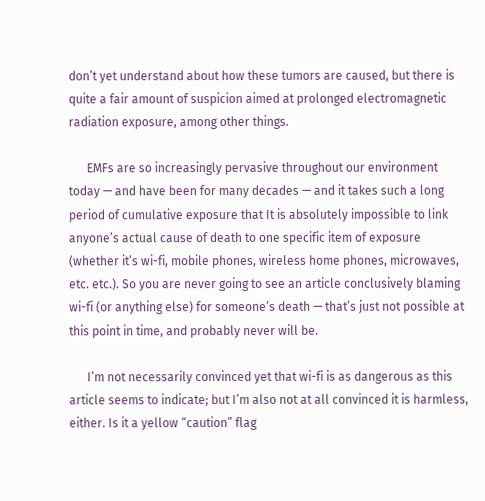don’t yet understand about how these tumors are caused, but there is quite a fair amount of suspicion aimed at prolonged electromagnetic radiation exposure, among other things.

      EMFs are so increasingly pervasive throughout our environment today — and have been for many decades — and it takes such a long period of cumulative exposure that It is absolutely impossible to link anyone’s actual cause of death to one specific item of exposure (whether it’s wi-fi, mobile phones, wireless home phones, microwaves, etc. etc.). So you are never going to see an article conclusively blaming wi-fi (or anything else) for someone’s death — that’s just not possible at this point in time, and probably never will be.

      I’m not necessarily convinced yet that wi-fi is as dangerous as this article seems to indicate; but I’m also not at all convinced it is harmless, either. Is it a yellow “caution” flag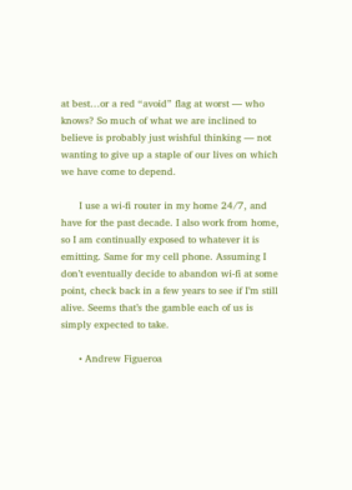at best…or a red “avoid” flag at worst — who knows? So much of what we are inclined to believe is probably just wishful thinking — not wanting to give up a staple of our lives on which we have come to depend.

      I use a wi-fi router in my home 24/7, and have for the past decade. I also work from home, so I am continually exposed to whatever it is emitting. Same for my cell phone. Assuming I don’t eventually decide to abandon wi-fi at some point, check back in a few years to see if I’m still alive. Seems that’s the gamble each of us is simply expected to take.

      • Andrew Figueroa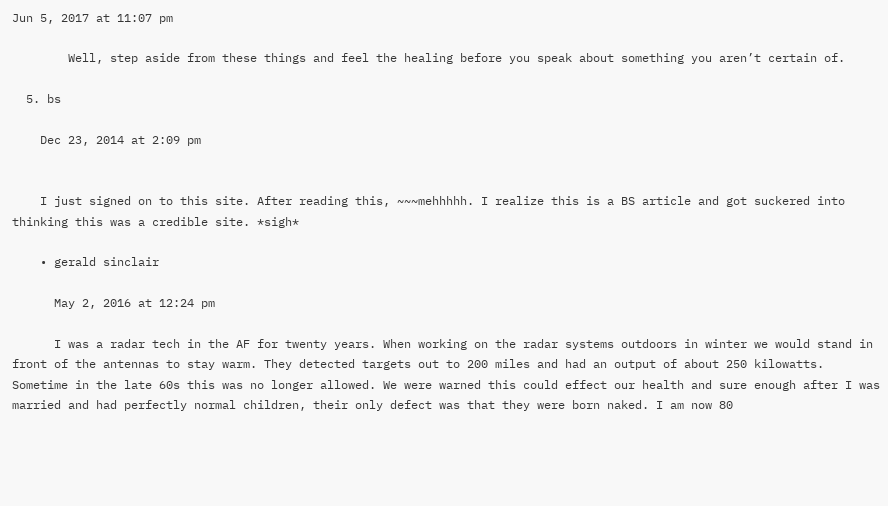Jun 5, 2017 at 11:07 pm

        Well, step aside from these things and feel the healing before you speak about something you aren’t certain of.

  5. bs

    Dec 23, 2014 at 2:09 pm


    I just signed on to this site. After reading this, ~~~mehhhhh. I realize this is a BS article and got suckered into thinking this was a credible site. *sigh*

    • gerald sinclair

      May 2, 2016 at 12:24 pm

      I was a radar tech in the AF for twenty years. When working on the radar systems outdoors in winter we would stand in front of the antennas to stay warm. They detected targets out to 200 miles and had an output of about 250 kilowatts. Sometime in the late 60s this was no longer allowed. We were warned this could effect our health and sure enough after I was married and had perfectly normal children, their only defect was that they were born naked. I am now 80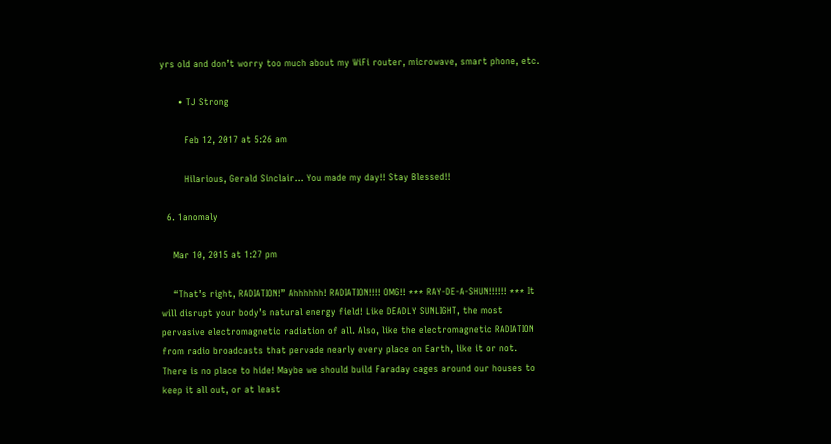yrs old and don’t worry too much about my WiFi router, microwave, smart phone, etc.

      • TJ Strong

        Feb 12, 2017 at 5:26 am

        Hilarious, Gerald Sinclair… You made my day!! Stay Blessed!!

  6. 1anomaly

    Mar 10, 2015 at 1:27 pm

    “That’s right, RADIATION!” Ahhhhhh! RADIATION!!!! OMG!! *** RAY-DE-A-SHUN!!!!!! *** It will disrupt your body’s natural energy field! Like DEADLY SUNLIGHT, the most pervasive electromagnetic radiation of all. Also, like the electromagnetic RADIATION from radio broadcasts that pervade nearly every place on Earth, like it or not. There is no place to hide! Maybe we should build Faraday cages around our houses to keep it all out, or at least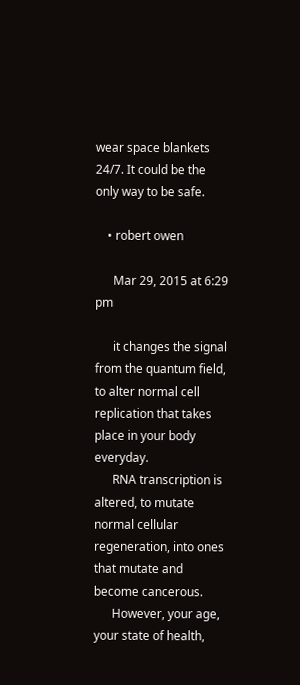wear space blankets 24/7. It could be the only way to be safe.

    • robert owen

      Mar 29, 2015 at 6:29 pm

      it changes the signal from the quantum field, to alter normal cell replication that takes place in your body everyday.
      RNA transcription is altered, to mutate normal cellular regeneration, into ones that mutate and become cancerous.
      However, your age, your state of health,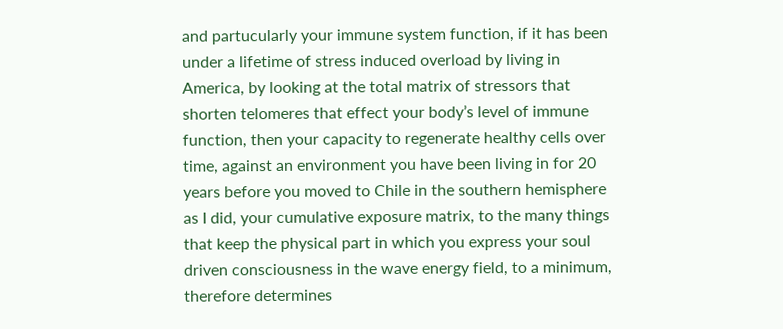and partucularly your immune system function, if it has been under a lifetime of stress induced overload by living in America, by looking at the total matrix of stressors that shorten telomeres that effect your body’s level of immune function, then your capacity to regenerate healthy cells over time, against an environment you have been living in for 20 years before you moved to Chile in the southern hemisphere as I did, your cumulative exposure matrix, to the many things that keep the physical part in which you express your soul driven consciousness in the wave energy field, to a minimum, therefore determines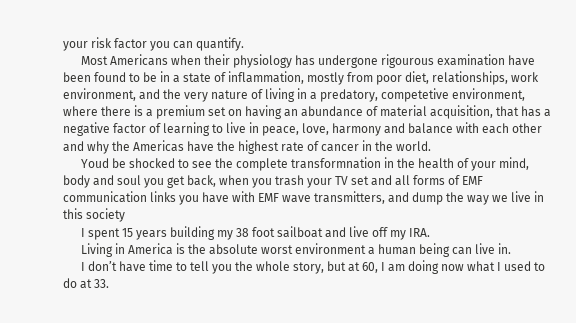your risk factor you can quantify.
      Most Americans when their physiology has undergone rigourous examination have been found to be in a state of inflammation, mostly from poor diet, relationships, work environment, and the very nature of living in a predatory, competetive environment, where there is a premium set on having an abundance of material acquisition, that has a negative factor of learning to live in peace, love, harmony and balance with each other and why the Americas have the highest rate of cancer in the world.
      Youd be shocked to see the complete transformnation in the health of your mind, body and soul you get back, when you trash your TV set and all forms of EMF communication links you have with EMF wave transmitters, and dump the way we live in this society
      I spent 15 years building my 38 foot sailboat and live off my IRA.
      Living in America is the absolute worst environment a human being can live in.
      I don’t have time to tell you the whole story, but at 60, I am doing now what I used to do at 33.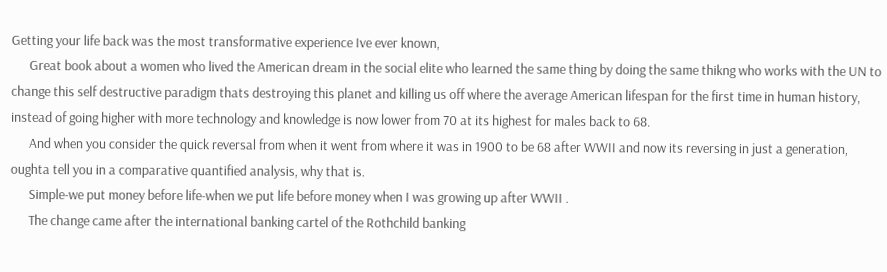Getting your life back was the most transformative experience Ive ever known,
      Great book about a women who lived the American dream in the social elite who learned the same thing by doing the same thikng who works with the UN to change this self destructive paradigm thats destroying this planet and killing us off where the average American lifespan for the first time in human history, instead of going higher with more technology and knowledge is now lower from 70 at its highest for males back to 68.
      And when you consider the quick reversal from when it went from where it was in 1900 to be 68 after WWII and now its reversing in just a generation, oughta tell you in a comparative quantified analysis, why that is.
      Simple-we put money before life-when we put life before money when I was growing up after WWII .
      The change came after the international banking cartel of the Rothchild banking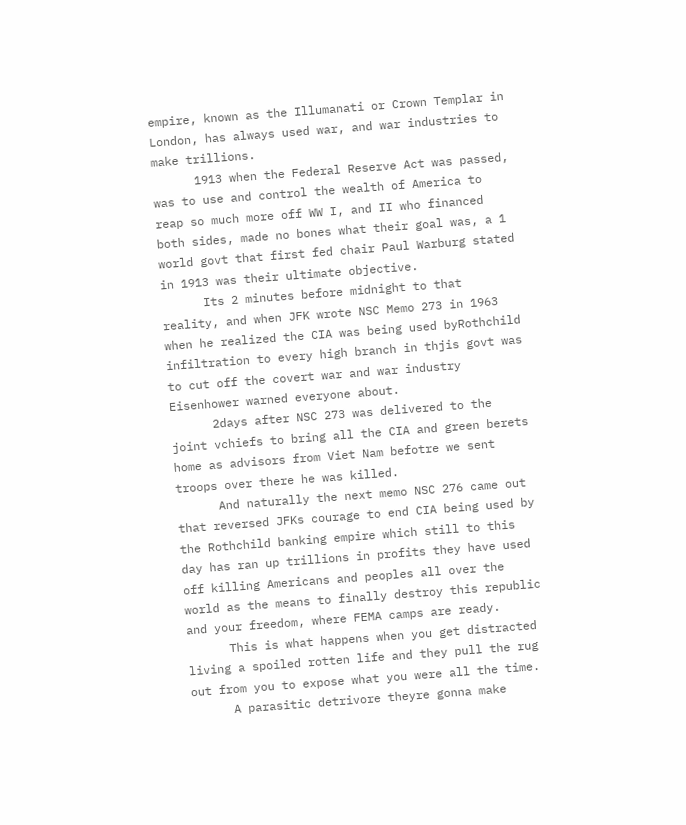empire, known as the Illumanati or Crown Templar in London, has always used war, and war industries to make trillions.
      1913 when the Federal Reserve Act was passed, was to use and control the wealth of America to reap so much more off WW I, and II who financed both sides, made no bones what their goal was, a 1 world govt that first fed chair Paul Warburg stated in 1913 was their ultimate objective.
      Its 2 minutes before midnight to that reality, and when JFK wrote NSC Memo 273 in 1963 when he realized the CIA was being used byRothchild infiltration to every high branch in thjis govt was to cut off the covert war and war industry Eisenhower warned everyone about.
      2days after NSC 273 was delivered to the joint vchiefs to bring all the CIA and green berets home as advisors from Viet Nam befotre we sent troops over there he was killed.
      And naturally the next memo NSC 276 came out that reversed JFKs courage to end CIA being used by the Rothchild banking empire which still to this day has ran up trillions in profits they have used off killing Americans and peoples all over the world as the means to finally destroy this republic and your freedom, where FEMA camps are ready.
      This is what happens when you get distracted living a spoiled rotten life and they pull the rug out from you to expose what you were all the time.
      A parasitic detrivore theyre gonna make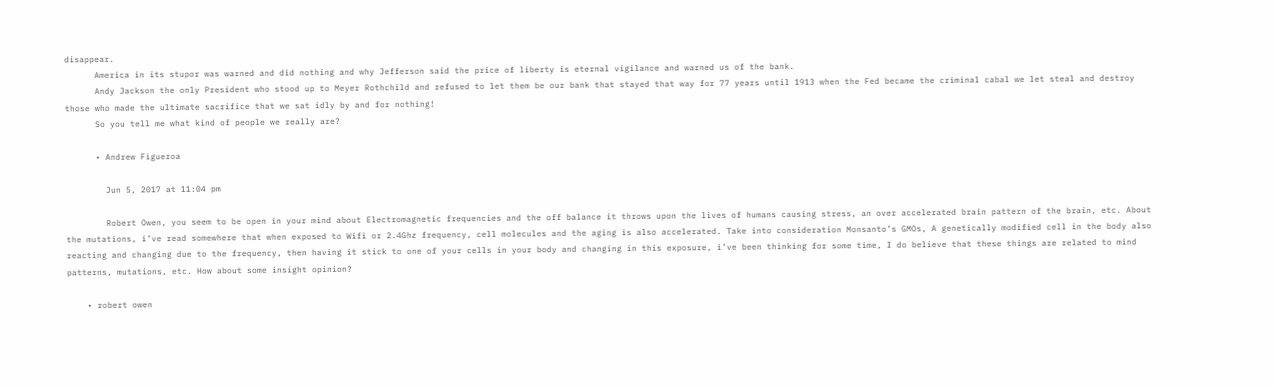disappear.
      America in its stupor was warned and did nothing and why Jefferson said the price of liberty is eternal vigilance and warned us of the bank.
      Andy Jackson the only President who stood up to Meyer Rothchild and refused to let them be our bank that stayed that way for 77 years until 1913 when the Fed became the criminal cabal we let steal and destroy those who made the ultimate sacrifice that we sat idly by and for nothing!
      So you tell me what kind of people we really are?

      • Andrew Figueroa

        Jun 5, 2017 at 11:04 pm

        Robert Owen, you seem to be open in your mind about Electromagnetic frequencies and the off balance it throws upon the lives of humans causing stress, an over accelerated brain pattern of the brain, etc. About the mutations, i’ve read somewhere that when exposed to Wifi or 2.4Ghz frequency, cell molecules and the aging is also accelerated. Take into consideration Monsanto’s GMOs, A genetically modified cell in the body also reacting and changing due to the frequency, then having it stick to one of your cells in your body and changing in this exposure, i’ve been thinking for some time, I do believe that these things are related to mind patterns, mutations, etc. How about some insight opinion?

    • robert owen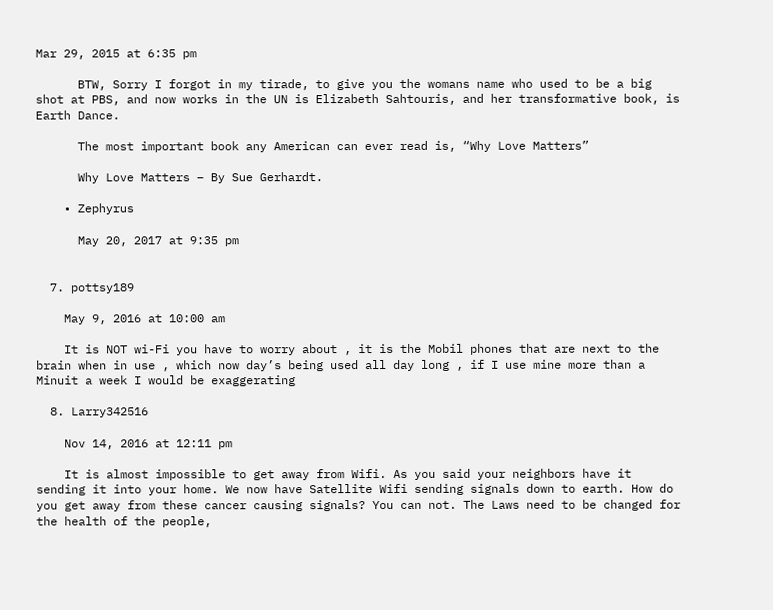Mar 29, 2015 at 6:35 pm

      BTW, Sorry I forgot in my tirade, to give you the womans name who used to be a big shot at PBS, and now works in the UN is Elizabeth Sahtouris, and her transformative book, is Earth Dance.

      The most important book any American can ever read is, “Why Love Matters”

      Why Love Matters – By Sue Gerhardt.

    • Zephyrus

      May 20, 2017 at 9:35 pm


  7. pottsy189

    May 9, 2016 at 10:00 am

    It is NOT wi-Fi you have to worry about , it is the Mobil phones that are next to the brain when in use , which now day’s being used all day long , if I use mine more than a Minuit a week I would be exaggerating

  8. Larry342516

    Nov 14, 2016 at 12:11 pm

    It is almost impossible to get away from Wifi. As you said your neighbors have it sending it into your home. We now have Satellite Wifi sending signals down to earth. How do you get away from these cancer causing signals? You can not. The Laws need to be changed for the health of the people,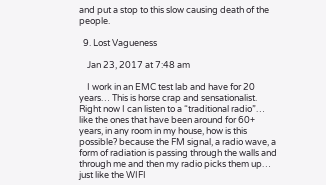and put a stop to this slow causing death of the people.

  9. Lost Vagueness

    Jan 23, 2017 at 7:48 am

    I work in an EMC test lab and have for 20 years… This is horse crap and sensationalist. Right now I can listen to a “traditional radio”… like the ones that have been around for 60+ years, in any room in my house, how is this possible? because the FM signal, a radio wave, a form of radiation is passing through the walls and through me and then my radio picks them up… just like the WIFI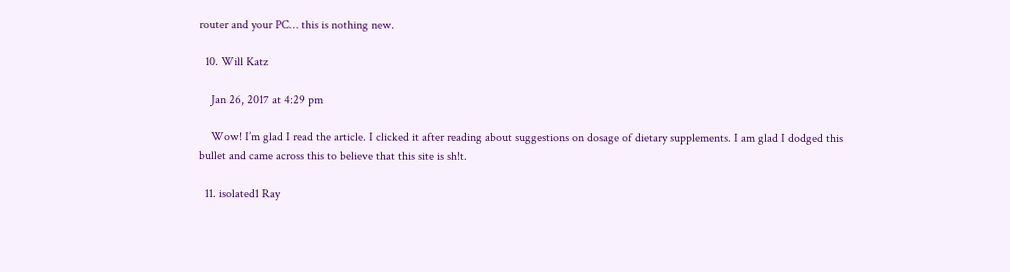router and your PC… this is nothing new.

  10. Will Katz

    Jan 26, 2017 at 4:29 pm

    Wow! I’m glad I read the article. I clicked it after reading about suggestions on dosage of dietary supplements. I am glad I dodged this bullet and came across this to believe that this site is sh!t.

  11. isolated1 Ray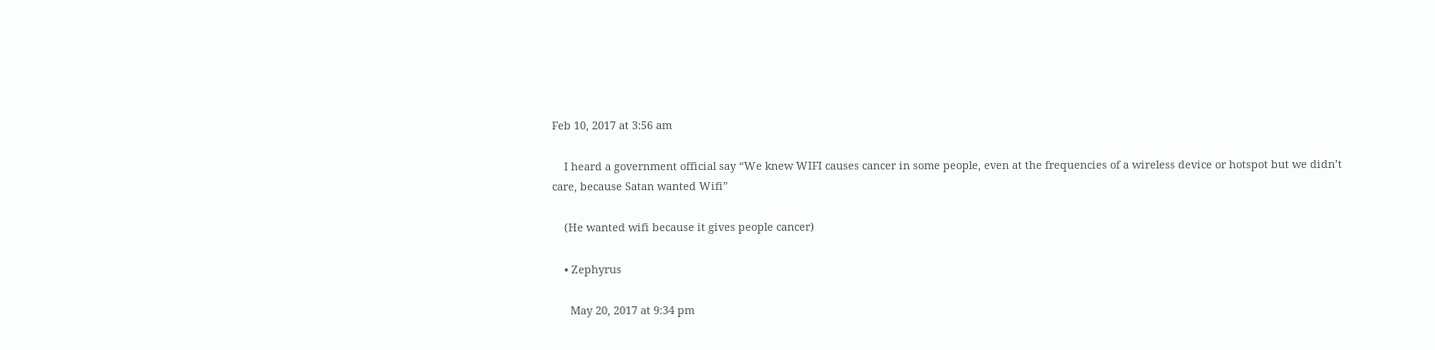Feb 10, 2017 at 3:56 am

    I heard a government official say “We knew WIFI causes cancer in some people, even at the frequencies of a wireless device or hotspot but we didn’t care, because Satan wanted Wifi”

    (He wanted wifi because it gives people cancer)

    • Zephyrus

      May 20, 2017 at 9:34 pm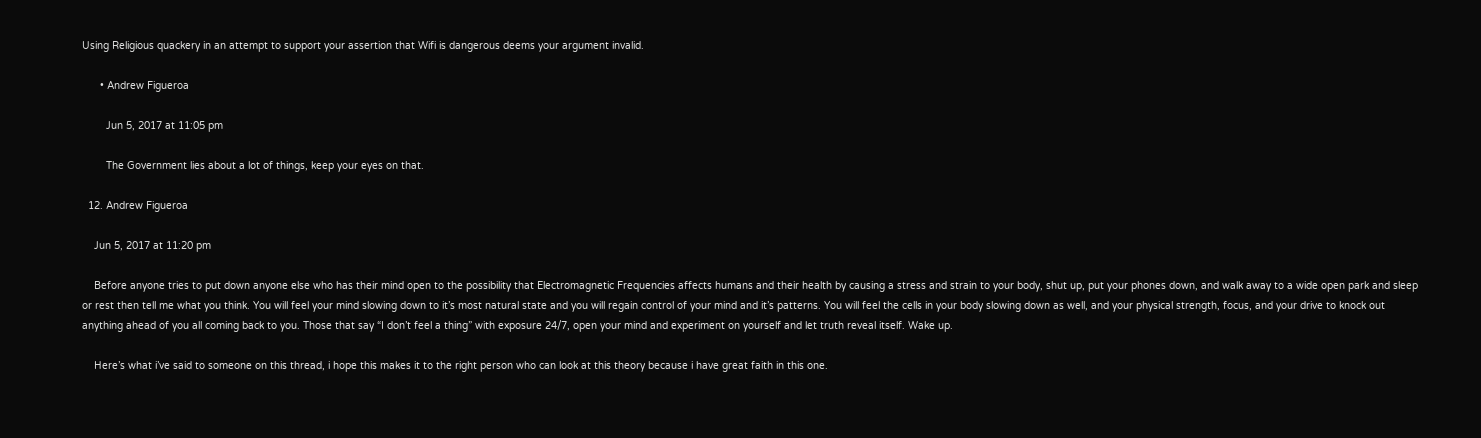Using Religious quackery in an attempt to support your assertion that Wifi is dangerous deems your argument invalid.

      • Andrew Figueroa

        Jun 5, 2017 at 11:05 pm

        The Government lies about a lot of things, keep your eyes on that.

  12. Andrew Figueroa

    Jun 5, 2017 at 11:20 pm

    Before anyone tries to put down anyone else who has their mind open to the possibility that Electromagnetic Frequencies affects humans and their health by causing a stress and strain to your body, shut up, put your phones down, and walk away to a wide open park and sleep or rest then tell me what you think. You will feel your mind slowing down to it’s most natural state and you will regain control of your mind and it’s patterns. You will feel the cells in your body slowing down as well, and your physical strength, focus, and your drive to knock out anything ahead of you all coming back to you. Those that say “I don’t feel a thing” with exposure 24/7, open your mind and experiment on yourself and let truth reveal itself. Wake up.

    Here’s what i’ve said to someone on this thread, i hope this makes it to the right person who can look at this theory because i have great faith in this one.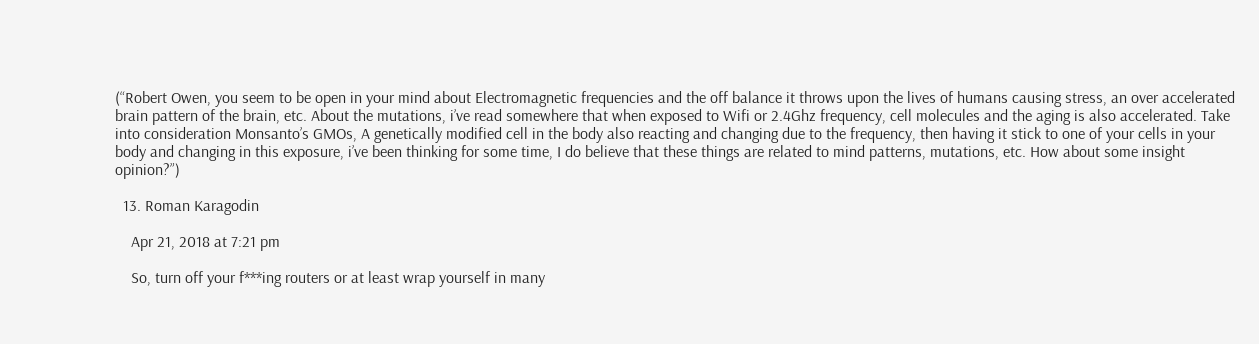(“Robert Owen, you seem to be open in your mind about Electromagnetic frequencies and the off balance it throws upon the lives of humans causing stress, an over accelerated brain pattern of the brain, etc. About the mutations, i’ve read somewhere that when exposed to Wifi or 2.4Ghz frequency, cell molecules and the aging is also accelerated. Take into consideration Monsanto’s GMOs, A genetically modified cell in the body also reacting and changing due to the frequency, then having it stick to one of your cells in your body and changing in this exposure, i’ve been thinking for some time, I do believe that these things are related to mind patterns, mutations, etc. How about some insight opinion?”)

  13. Roman Karagodin

    Apr 21, 2018 at 7:21 pm

    So, turn off your f***ing routers or at least wrap yourself in many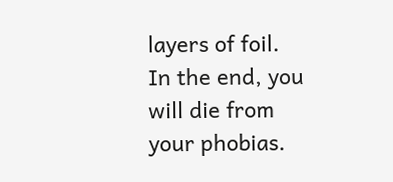layers of foil. In the end, you will die from your phobias.